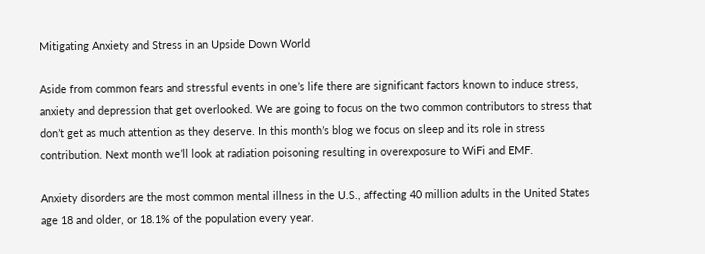Mitigating Anxiety and Stress in an Upside Down World

Aside from common fears and stressful events in one’s life there are significant factors known to induce stress, anxiety and depression that get overlooked. We are going to focus on the two common contributors to stress that don’t get as much attention as they deserve. In this month’s blog we focus on sleep and its role in stress contribution. Next month we’ll look at radiation poisoning resulting in overexposure to WiFi and EMF.

Anxiety disorders are the most common mental illness in the U.S., affecting 40 million adults in the United States age 18 and older, or 18.1% of the population every year.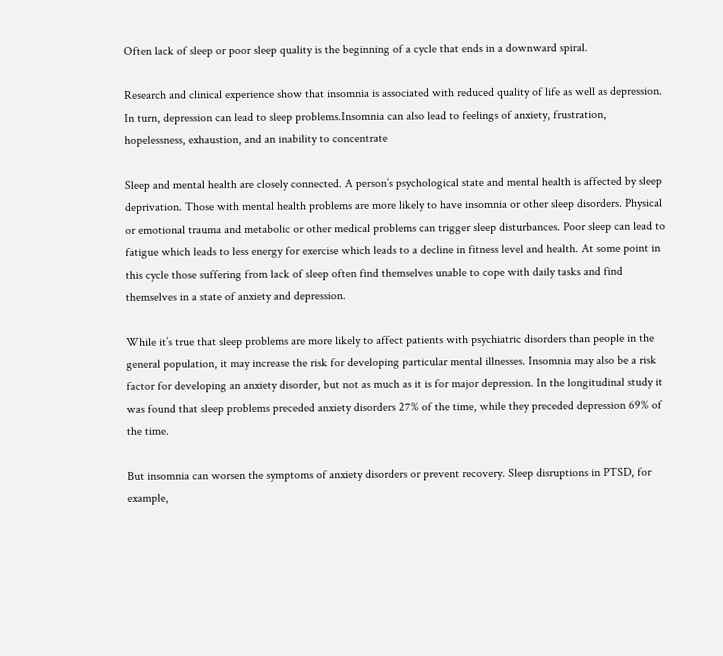Often lack of sleep or poor sleep quality is the beginning of a cycle that ends in a downward spiral.

Research and clinical experience show that insomnia is associated with reduced quality of life as well as depression. In turn, depression can lead to sleep problems.Insomnia can also lead to feelings of anxiety, frustration, hopelessness, exhaustion, and an inability to concentrate

Sleep and mental health are closely connected. A person’s psychological state and mental health is affected by sleep deprivation. Those with mental health problems are more likely to have insomnia or other sleep disorders. Physical or emotional trauma and metabolic or other medical problems can trigger sleep disturbances. Poor sleep can lead to fatigue which leads to less energy for exercise which leads to a decline in fitness level and health. At some point in this cycle those suffering from lack of sleep often find themselves unable to cope with daily tasks and find themselves in a state of anxiety and depression.

While it’s true that sleep problems are more likely to affect patients with psychiatric disorders than people in the general population, it may increase the risk for developing particular mental illnesses. Insomnia may also be a risk factor for developing an anxiety disorder, but not as much as it is for major depression. In the longitudinal study it was found that sleep problems preceded anxiety disorders 27% of the time, while they preceded depression 69% of the time.

But insomnia can worsen the symptoms of anxiety disorders or prevent recovery. Sleep disruptions in PTSD, for example,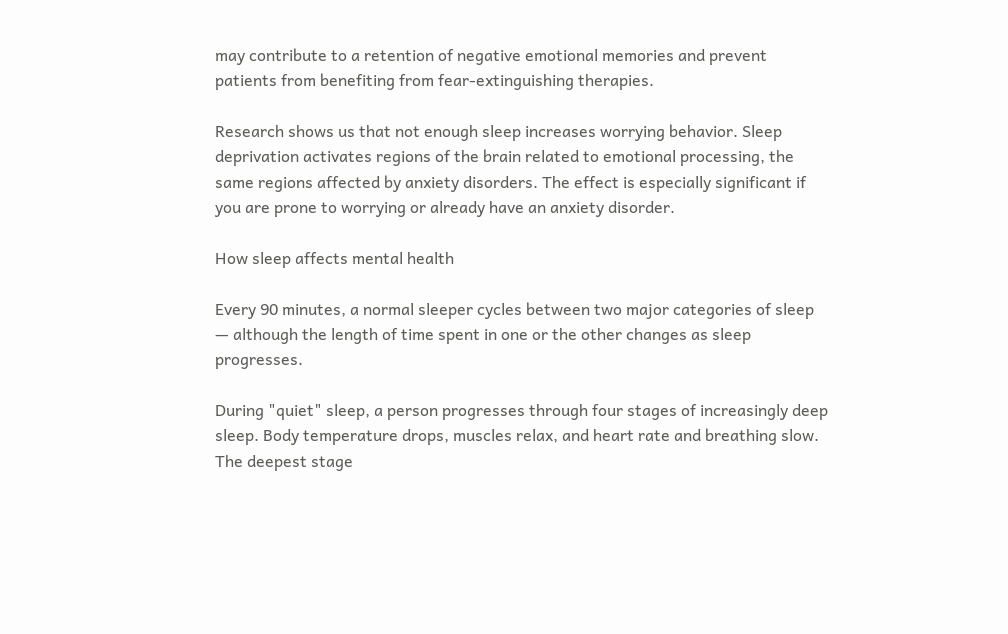may contribute to a retention of negative emotional memories and prevent patients from benefiting from fear-extinguishing therapies.

Research shows us that not enough sleep increases worrying behavior. Sleep deprivation activates regions of the brain related to emotional processing, the same regions affected by anxiety disorders. The effect is especially significant if you are prone to worrying or already have an anxiety disorder.

How sleep affects mental health

Every 90 minutes, a normal sleeper cycles between two major categories of sleep — although the length of time spent in one or the other changes as sleep progresses.

During "quiet" sleep, a person progresses through four stages of increasingly deep sleep. Body temperature drops, muscles relax, and heart rate and breathing slow. The deepest stage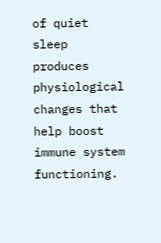of quiet sleep produces physiological changes that help boost immune system functioning.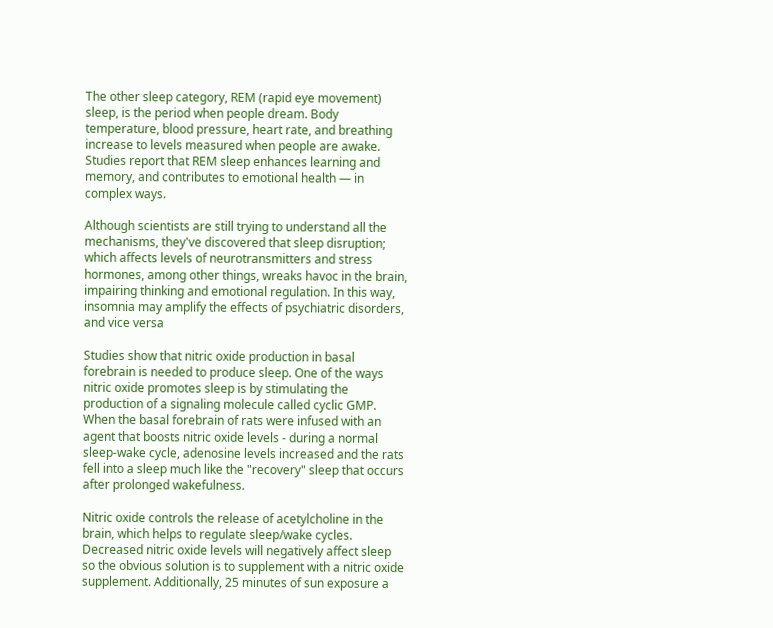The other sleep category, REM (rapid eye movement) sleep, is the period when people dream. Body temperature, blood pressure, heart rate, and breathing increase to levels measured when people are awake. Studies report that REM sleep enhances learning and memory, and contributes to emotional health — in complex ways.

Although scientists are still trying to understand all the mechanisms, they've discovered that sleep disruption; which affects levels of neurotransmitters and stress hormones, among other things, wreaks havoc in the brain, impairing thinking and emotional regulation. In this way, insomnia may amplify the effects of psychiatric disorders, and vice versa

Studies show that nitric oxide production in basal forebrain is needed to produce sleep. One of the ways nitric oxide promotes sleep is by stimulating the production of a signaling molecule called cyclic GMP. When the basal forebrain of rats were infused with an agent that boosts nitric oxide levels - during a normal sleep-wake cycle, adenosine levels increased and the rats fell into a sleep much like the "recovery" sleep that occurs after prolonged wakefulness.

Nitric oxide controls the release of acetylcholine in the brain, which helps to regulate sleep/wake cycles. Decreased nitric oxide levels will negatively affect sleep so the obvious solution is to supplement with a nitric oxide supplement. Additionally, 25 minutes of sun exposure a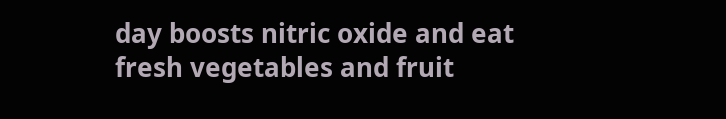day boosts nitric oxide and eat fresh vegetables and fruit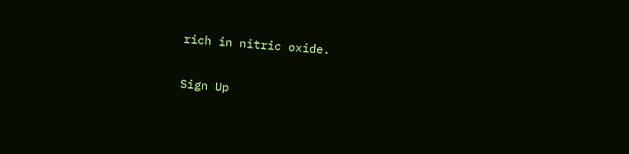rich in nitric oxide.

Sign Up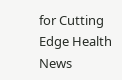for Cutting Edge Health News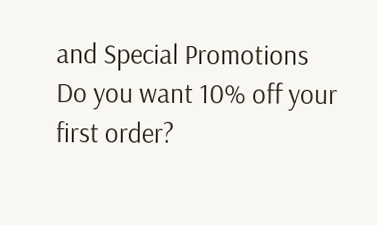and Special Promotions
Do you want 10% off your first order?